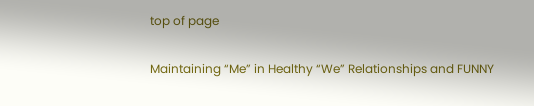top of page

Maintaining “Me” in Healthy “We” Relationships and FUNNY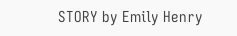STORY by Emily Henry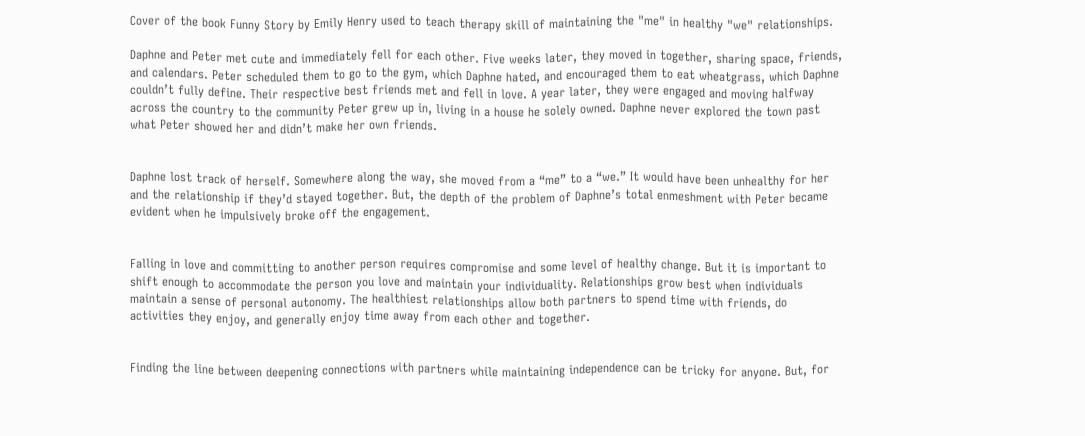Cover of the book Funny Story by Emily Henry used to teach therapy skill of maintaining the "me" in healthy "we" relationships.

Daphne and Peter met cute and immediately fell for each other. Five weeks later, they moved in together, sharing space, friends, and calendars. Peter scheduled them to go to the gym, which Daphne hated, and encouraged them to eat wheatgrass, which Daphne couldn’t fully define. Their respective best friends met and fell in love. A year later, they were engaged and moving halfway across the country to the community Peter grew up in, living in a house he solely owned. Daphne never explored the town past what Peter showed her and didn’t make her own friends.


Daphne lost track of herself. Somewhere along the way, she moved from a “me” to a “we.” It would have been unhealthy for her and the relationship if they’d stayed together. But, the depth of the problem of Daphne’s total enmeshment with Peter became evident when he impulsively broke off the engagement.


Falling in love and committing to another person requires compromise and some level of healthy change. But it is important to shift enough to accommodate the person you love and maintain your individuality. Relationships grow best when individuals maintain a sense of personal autonomy. The healthiest relationships allow both partners to spend time with friends, do activities they enjoy, and generally enjoy time away from each other and together.


Finding the line between deepening connections with partners while maintaining independence can be tricky for anyone. But, for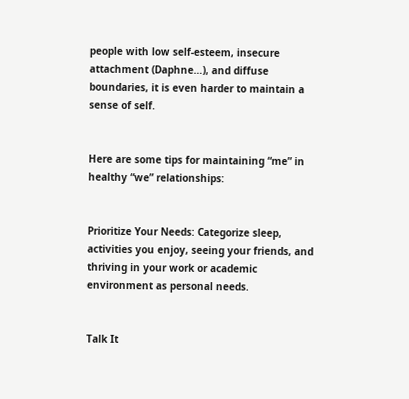people with low self-esteem, insecure attachment (Daphne…), and diffuse boundaries, it is even harder to maintain a sense of self.


Here are some tips for maintaining “me” in healthy “we” relationships:


Prioritize Your Needs: Categorize sleep, activities you enjoy, seeing your friends, and thriving in your work or academic environment as personal needs.


Talk It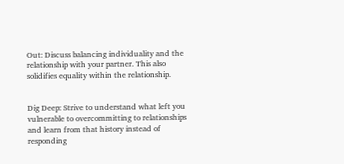Out: Discuss balancing individuality and the relationship with your partner. This also solidifies equality within the relationship.


Dig Deep: Strive to understand what left you vulnerable to overcommitting to relationships and learn from that history instead of responding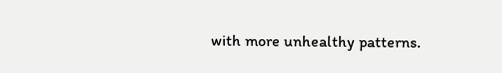with more unhealthy patterns.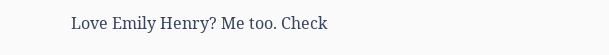Love Emily Henry? Me too. Check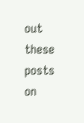out these posts on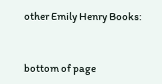other Emily Henry Books:


bottom of page